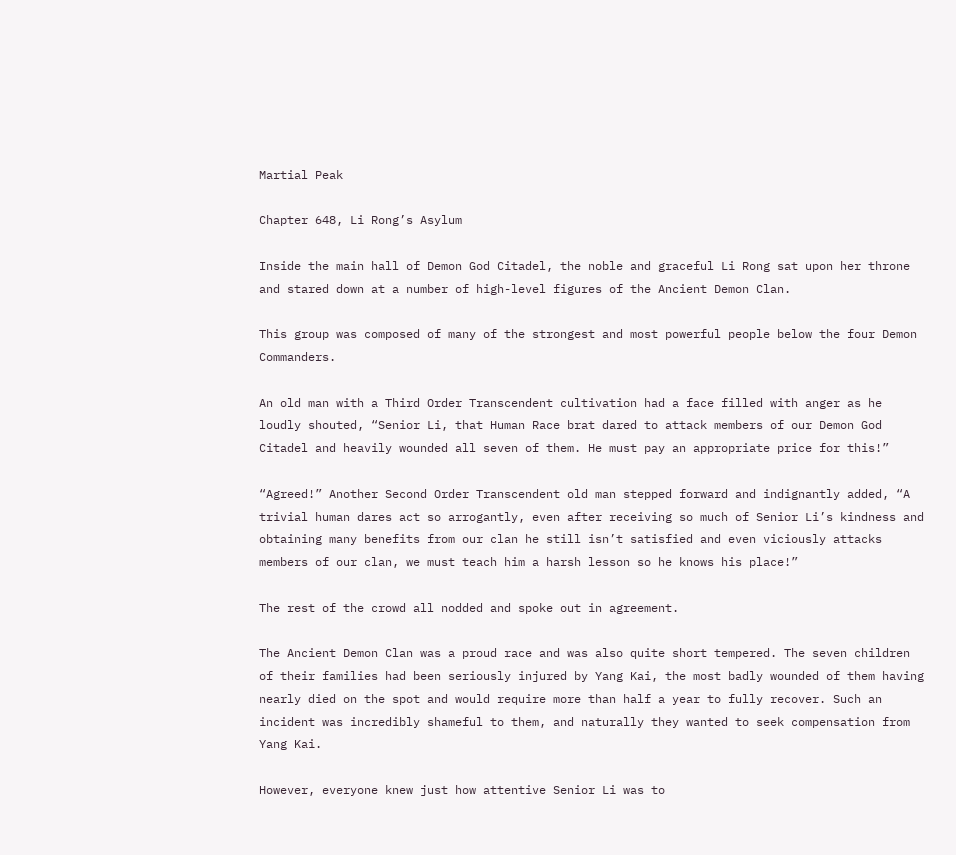Martial Peak

Chapter 648, Li Rong’s Asylum

Inside the main hall of Demon God Citadel, the noble and graceful Li Rong sat upon her throne and stared down at a number of high-level figures of the Ancient Demon Clan.

This group was composed of many of the strongest and most powerful people below the four Demon Commanders.

An old man with a Third Order Transcendent cultivation had a face filled with anger as he loudly shouted, “Senior Li, that Human Race brat dared to attack members of our Demon God Citadel and heavily wounded all seven of them. He must pay an appropriate price for this!”

“Agreed!” Another Second Order Transcendent old man stepped forward and indignantly added, “A trivial human dares act so arrogantly, even after receiving so much of Senior Li’s kindness and obtaining many benefits from our clan he still isn’t satisfied and even viciously attacks members of our clan, we must teach him a harsh lesson so he knows his place!”

The rest of the crowd all nodded and spoke out in agreement.

The Ancient Demon Clan was a proud race and was also quite short tempered. The seven children of their families had been seriously injured by Yang Kai, the most badly wounded of them having nearly died on the spot and would require more than half a year to fully recover. Such an incident was incredibly shameful to them, and naturally they wanted to seek compensation from Yang Kai.

However, everyone knew just how attentive Senior Li was to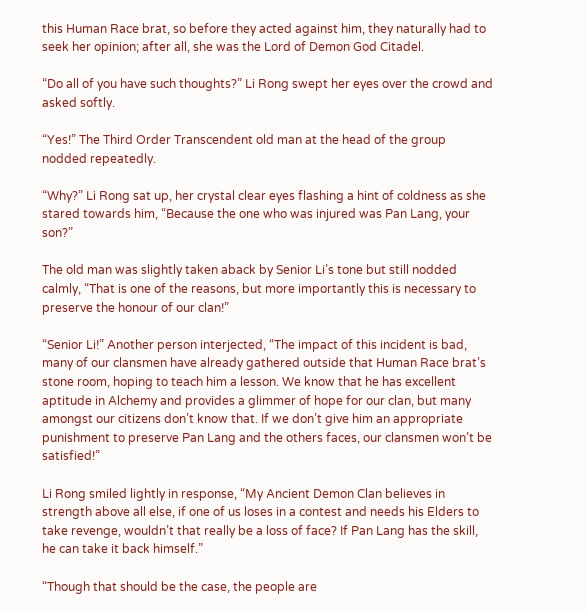this Human Race brat, so before they acted against him, they naturally had to seek her opinion; after all, she was the Lord of Demon God Citadel.

“Do all of you have such thoughts?” Li Rong swept her eyes over the crowd and asked softly.

“Yes!” The Third Order Transcendent old man at the head of the group nodded repeatedly.

“Why?” Li Rong sat up, her crystal clear eyes flashing a hint of coldness as she stared towards him, “Because the one who was injured was Pan Lang, your son?”

The old man was slightly taken aback by Senior Li’s tone but still nodded calmly, “That is one of the reasons, but more importantly this is necessary to preserve the honour of our clan!”

“Senior Li!” Another person interjected, “The impact of this incident is bad, many of our clansmen have already gathered outside that Human Race brat’s stone room, hoping to teach him a lesson. We know that he has excellent aptitude in Alchemy and provides a glimmer of hope for our clan, but many amongst our citizens don’t know that. If we don’t give him an appropriate punishment to preserve Pan Lang and the others faces, our clansmen won’t be satisfied!”

Li Rong smiled lightly in response, “My Ancient Demon Clan believes in strength above all else, if one of us loses in a contest and needs his Elders to take revenge, wouldn’t that really be a loss of face? If Pan Lang has the skill, he can take it back himself.”

“Though that should be the case, the people are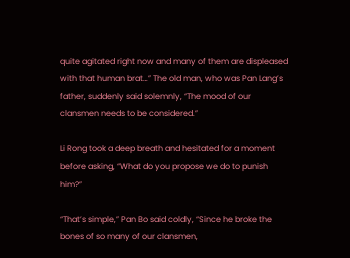quite agitated right now and many of them are displeased with that human brat…” The old man, who was Pan Lang’s father, suddenly said solemnly, “The mood of our clansmen needs to be considered.”

Li Rong took a deep breath and hesitated for a moment before asking, “What do you propose we do to punish him?”

“That’s simple,” Pan Bo said coldly, “Since he broke the bones of so many of our clansmen,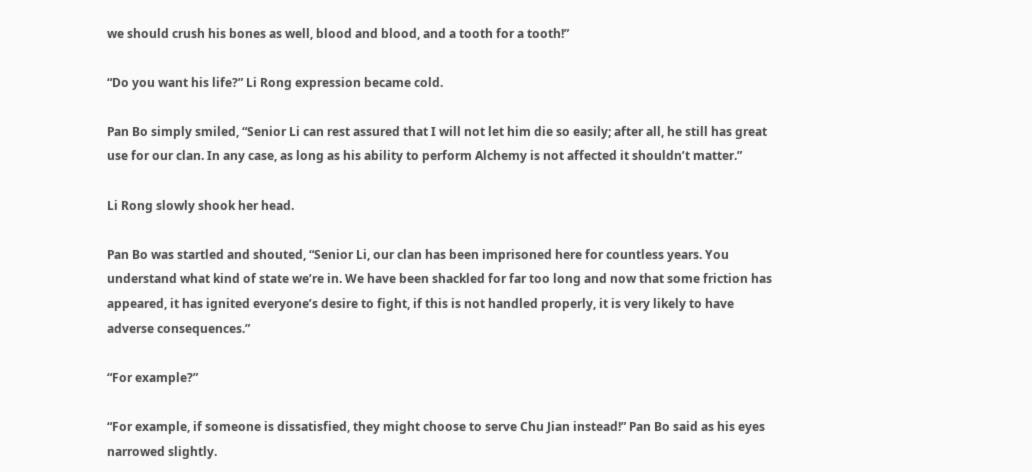we should crush his bones as well, blood and blood, and a tooth for a tooth!”

“Do you want his life?” Li Rong expression became cold.

Pan Bo simply smiled, “Senior Li can rest assured that I will not let him die so easily; after all, he still has great use for our clan. In any case, as long as his ability to perform Alchemy is not affected it shouldn’t matter.”

Li Rong slowly shook her head.

Pan Bo was startled and shouted, “Senior Li, our clan has been imprisoned here for countless years. You understand what kind of state we’re in. We have been shackled for far too long and now that some friction has appeared, it has ignited everyone’s desire to fight, if this is not handled properly, it is very likely to have adverse consequences.”

“For example?”

“For example, if someone is dissatisfied, they might choose to serve Chu Jian instead!” Pan Bo said as his eyes narrowed slightly.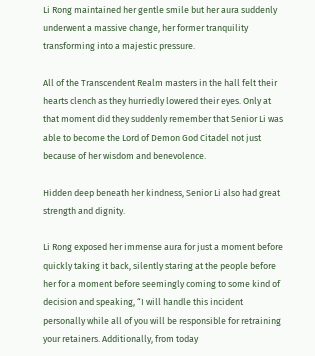Li Rong maintained her gentle smile but her aura suddenly underwent a massive change, her former tranquility transforming into a majestic pressure.

All of the Transcendent Realm masters in the hall felt their hearts clench as they hurriedly lowered their eyes. Only at that moment did they suddenly remember that Senior Li was able to become the Lord of Demon God Citadel not just because of her wisdom and benevolence.

Hidden deep beneath her kindness, Senior Li also had great strength and dignity.

Li Rong exposed her immense aura for just a moment before quickly taking it back, silently staring at the people before her for a moment before seemingly coming to some kind of decision and speaking, “I will handle this incident personally while all of you will be responsible for retraining your retainers. Additionally, from today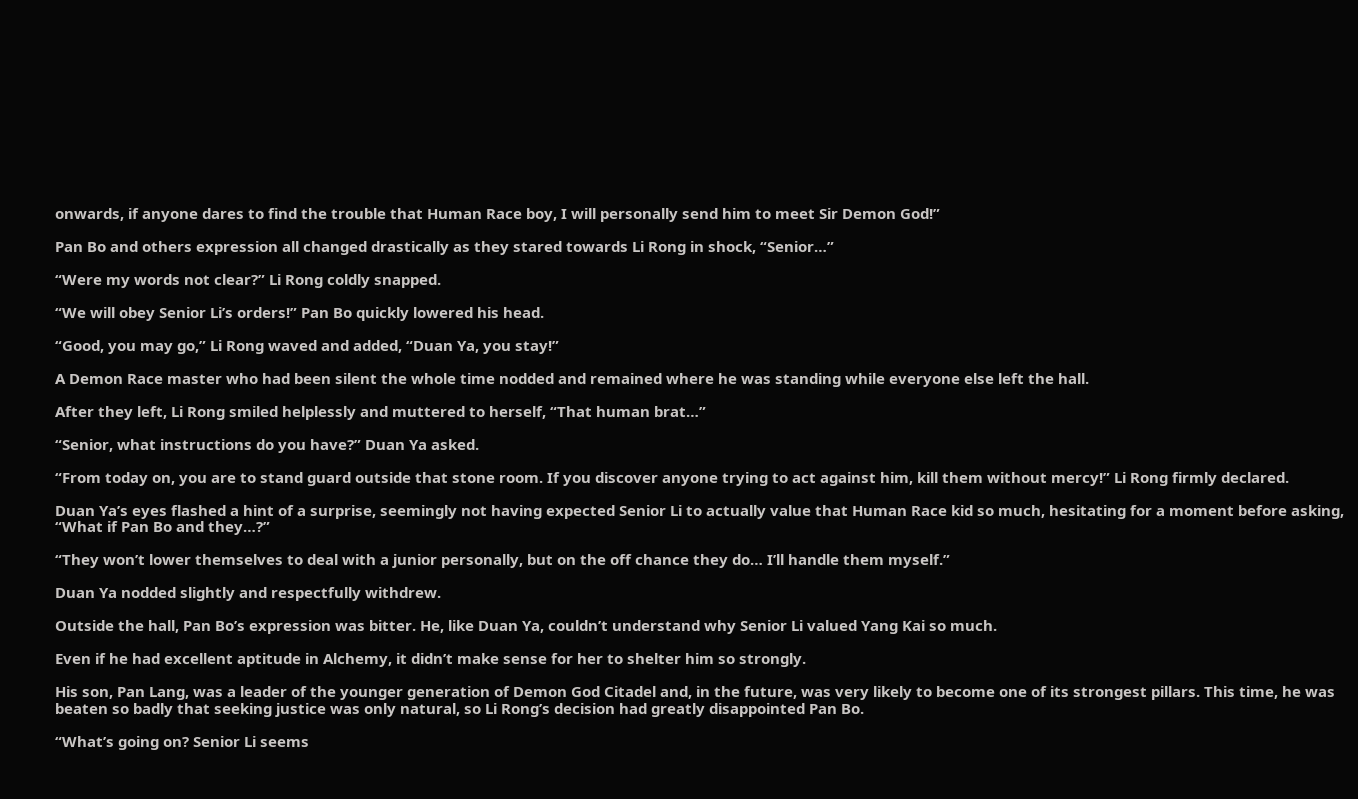onwards, if anyone dares to find the trouble that Human Race boy, I will personally send him to meet Sir Demon God!”

Pan Bo and others expression all changed drastically as they stared towards Li Rong in shock, “Senior…”

“Were my words not clear?” Li Rong coldly snapped.

“We will obey Senior Li’s orders!” Pan Bo quickly lowered his head.

“Good, you may go,” Li Rong waved and added, “Duan Ya, you stay!”

A Demon Race master who had been silent the whole time nodded and remained where he was standing while everyone else left the hall.

After they left, Li Rong smiled helplessly and muttered to herself, “That human brat…”

“Senior, what instructions do you have?” Duan Ya asked.

“From today on, you are to stand guard outside that stone room. If you discover anyone trying to act against him, kill them without mercy!” Li Rong firmly declared.

Duan Ya’s eyes flashed a hint of a surprise, seemingly not having expected Senior Li to actually value that Human Race kid so much, hesitating for a moment before asking, “What if Pan Bo and they…?”

“They won’t lower themselves to deal with a junior personally, but on the off chance they do… I’ll handle them myself.”

Duan Ya nodded slightly and respectfully withdrew.

Outside the hall, Pan Bo’s expression was bitter. He, like Duan Ya, couldn’t understand why Senior Li valued Yang Kai so much.

Even if he had excellent aptitude in Alchemy, it didn’t make sense for her to shelter him so strongly.

His son, Pan Lang, was a leader of the younger generation of Demon God Citadel and, in the future, was very likely to become one of its strongest pillars. This time, he was beaten so badly that seeking justice was only natural, so Li Rong’s decision had greatly disappointed Pan Bo.

“What’s going on? Senior Li seems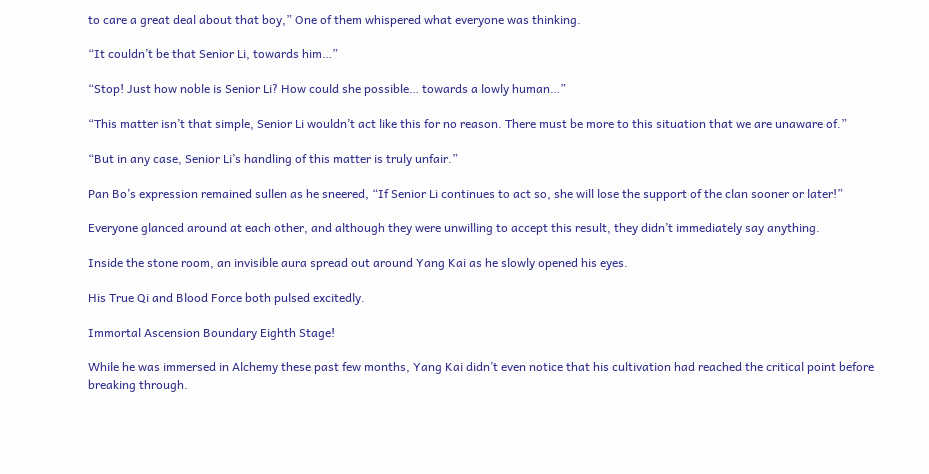to care a great deal about that boy,” One of them whispered what everyone was thinking.

“It couldn’t be that Senior Li, towards him…”

“Stop! Just how noble is Senior Li? How could she possible… towards a lowly human…”

“This matter isn’t that simple, Senior Li wouldn’t act like this for no reason. There must be more to this situation that we are unaware of.”

“But in any case, Senior Li’s handling of this matter is truly unfair.”

Pan Bo’s expression remained sullen as he sneered, “If Senior Li continues to act so, she will lose the support of the clan sooner or later!”

Everyone glanced around at each other, and although they were unwilling to accept this result, they didn’t immediately say anything.

Inside the stone room, an invisible aura spread out around Yang Kai as he slowly opened his eyes.

His True Qi and Blood Force both pulsed excitedly.

Immortal Ascension Boundary Eighth Stage!

While he was immersed in Alchemy these past few months, Yang Kai didn’t even notice that his cultivation had reached the critical point before breaking through.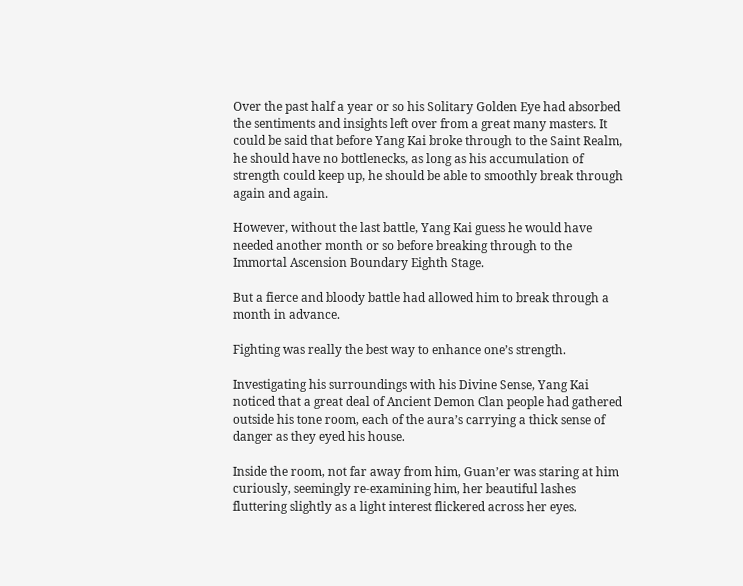Over the past half a year or so his Solitary Golden Eye had absorbed the sentiments and insights left over from a great many masters. It could be said that before Yang Kai broke through to the Saint Realm, he should have no bottlenecks, as long as his accumulation of strength could keep up, he should be able to smoothly break through again and again.

However, without the last battle, Yang Kai guess he would have needed another month or so before breaking through to the Immortal Ascension Boundary Eighth Stage.

But a fierce and bloody battle had allowed him to break through a month in advance.

Fighting was really the best way to enhance one’s strength.

Investigating his surroundings with his Divine Sense, Yang Kai noticed that a great deal of Ancient Demon Clan people had gathered outside his tone room, each of the aura’s carrying a thick sense of danger as they eyed his house.

Inside the room, not far away from him, Guan’er was staring at him curiously, seemingly re-examining him, her beautiful lashes fluttering slightly as a light interest flickered across her eyes.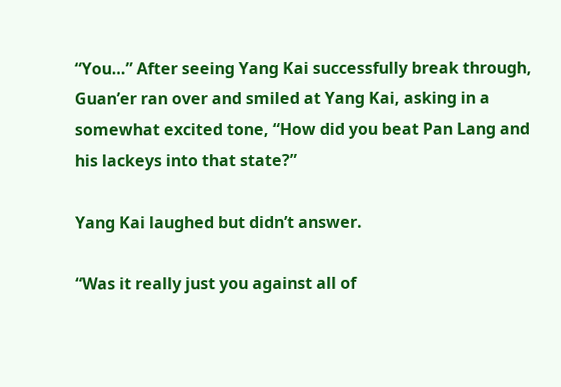“You…” After seeing Yang Kai successfully break through, Guan’er ran over and smiled at Yang Kai, asking in a somewhat excited tone, “How did you beat Pan Lang and his lackeys into that state?”

Yang Kai laughed but didn’t answer.

“Was it really just you against all of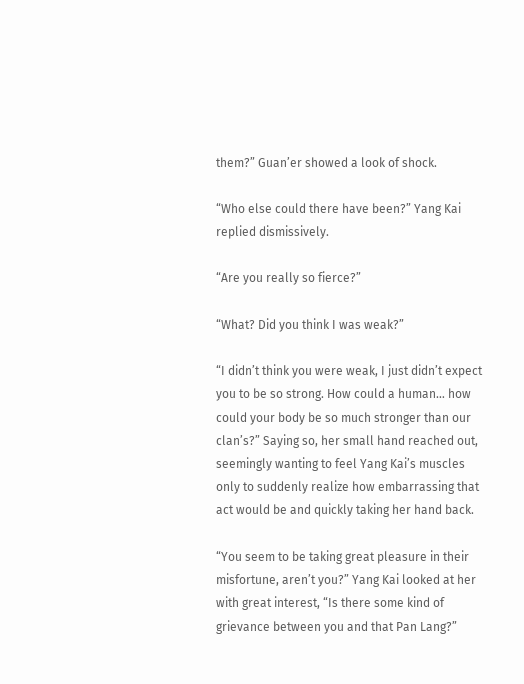them?” Guan’er showed a look of shock.

“Who else could there have been?” Yang Kai replied dismissively.

“Are you really so fierce?”

“What? Did you think I was weak?”

“I didn’t think you were weak, I just didn’t expect you to be so strong. How could a human… how could your body be so much stronger than our clan’s?” Saying so, her small hand reached out, seemingly wanting to feel Yang Kai’s muscles only to suddenly realize how embarrassing that act would be and quickly taking her hand back.

“You seem to be taking great pleasure in their misfortune, aren’t you?” Yang Kai looked at her with great interest, “Is there some kind of grievance between you and that Pan Lang?”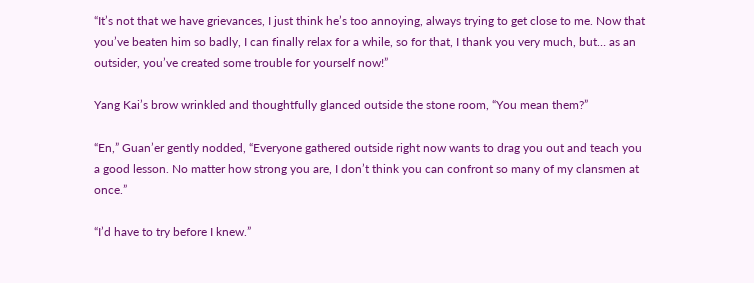“It’s not that we have grievances, I just think he’s too annoying, always trying to get close to me. Now that you’ve beaten him so badly, I can finally relax for a while, so for that, I thank you very much, but… as an outsider, you’ve created some trouble for yourself now!”

Yang Kai’s brow wrinkled and thoughtfully glanced outside the stone room, “You mean them?”

“En,” Guan’er gently nodded, “Everyone gathered outside right now wants to drag you out and teach you a good lesson. No matter how strong you are, I don’t think you can confront so many of my clansmen at once.”

“I’d have to try before I knew.”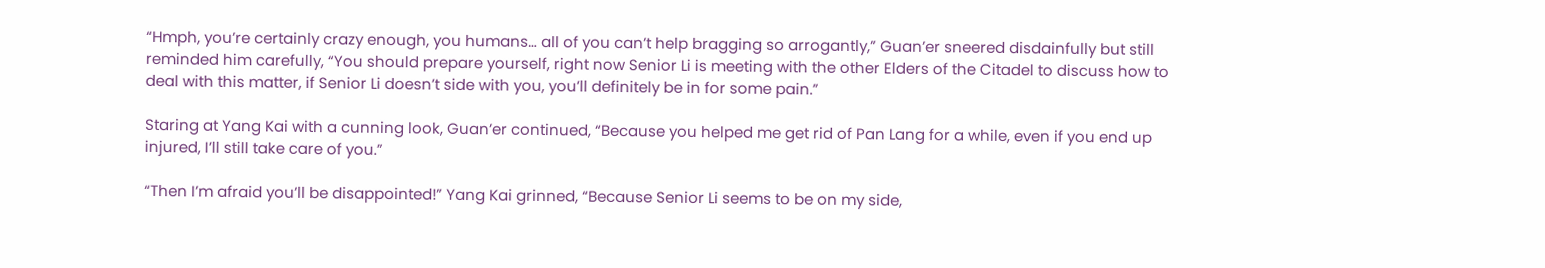“Hmph, you’re certainly crazy enough, you humans… all of you can’t help bragging so arrogantly,” Guan’er sneered disdainfully but still reminded him carefully, “You should prepare yourself, right now Senior Li is meeting with the other Elders of the Citadel to discuss how to deal with this matter, if Senior Li doesn’t side with you, you’ll definitely be in for some pain.”

Staring at Yang Kai with a cunning look, Guan’er continued, “Because you helped me get rid of Pan Lang for a while, even if you end up injured, I’ll still take care of you.”

“Then I’m afraid you’ll be disappointed!” Yang Kai grinned, “Because Senior Li seems to be on my side,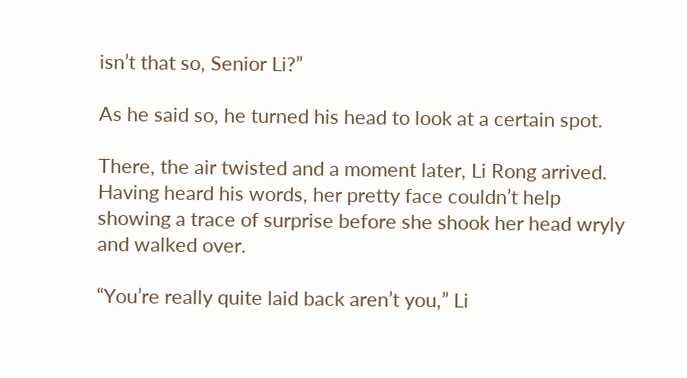isn’t that so, Senior Li?”

As he said so, he turned his head to look at a certain spot.

There, the air twisted and a moment later, Li Rong arrived. Having heard his words, her pretty face couldn’t help showing a trace of surprise before she shook her head wryly and walked over.

“You’re really quite laid back aren’t you,” Li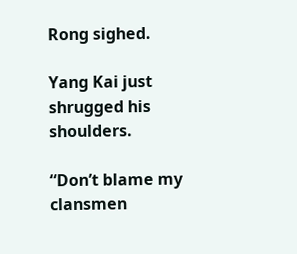Rong sighed.

Yang Kai just shrugged his shoulders.

“Don’t blame my clansmen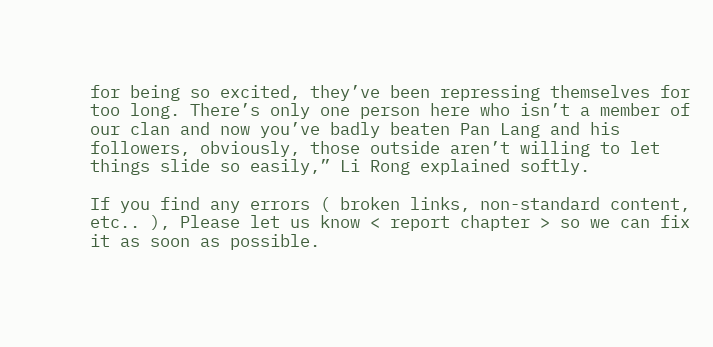for being so excited, they’ve been repressing themselves for too long. There’s only one person here who isn’t a member of our clan and now you’ve badly beaten Pan Lang and his followers, obviously, those outside aren’t willing to let things slide so easily,” Li Rong explained softly.

If you find any errors ( broken links, non-standard content, etc.. ), Please let us know < report chapter > so we can fix it as soon as possible.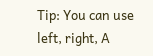Tip: You can use left, right, A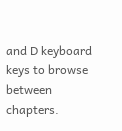and D keyboard keys to browse between chapters.